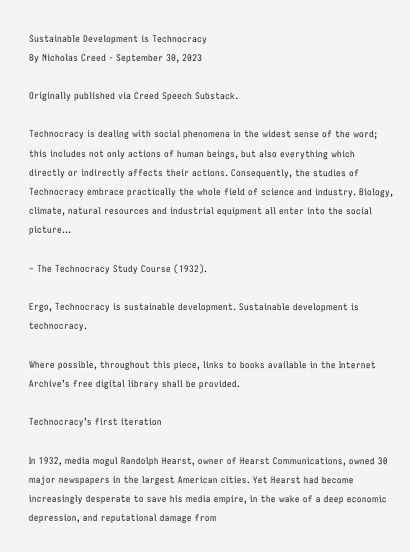Sustainable Development is Technocracy
By Nicholas Creed - September 30, 2023

Originally published via Creed Speech Substack.

Technocracy is dealing with social phenomena in the widest sense of the word; this includes not only actions of human beings, but also everything which directly or indirectly affects their actions. Consequently, the studies of Technocracy embrace practically the whole field of science and industry. Biology, climate, natural resources and industrial equipment all enter into the social picture…

– The Technocracy Study Course (1932).

Ergo, Technocracy is sustainable development. Sustainable development is technocracy.

Where possible, throughout this piece, links to books available in the Internet Archive’s free digital library shall be provided.

Technocracy’s first iteration

In 1932, media mogul Randolph Hearst, owner of Hearst Communications, owned 30 major newspapers in the largest American cities. Yet Hearst had become increasingly desperate to save his media empire, in the wake of a deep economic depression, and reputational damage from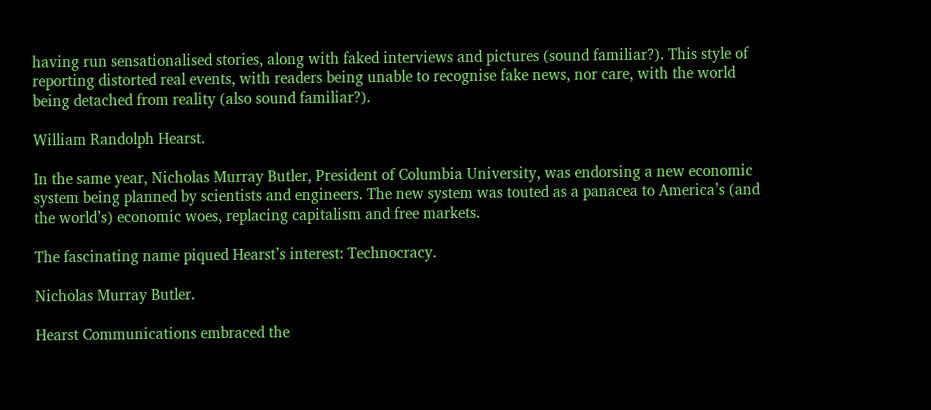having run sensationalised stories, along with faked interviews and pictures (sound familiar?). This style of reporting distorted real events, with readers being unable to recognise fake news, nor care, with the world being detached from reality (also sound familiar?).

William Randolph Hearst.

In the same year, Nicholas Murray Butler, President of Columbia University, was endorsing a new economic system being planned by scientists and engineers. The new system was touted as a panacea to America’s (and the world’s) economic woes, replacing capitalism and free markets.

The fascinating name piqued Hearst’s interest: Technocracy.

Nicholas Murray Butler.

Hearst Communications embraced the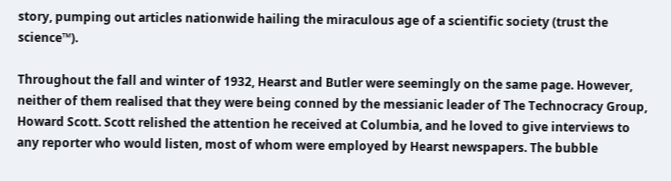story, pumping out articles nationwide hailing the miraculous age of a scientific society (trust the science™).

Throughout the fall and winter of 1932, Hearst and Butler were seemingly on the same page. However, neither of them realised that they were being conned by the messianic leader of The Technocracy Group, Howard Scott. Scott relished the attention he received at Columbia, and he loved to give interviews to any reporter who would listen, most of whom were employed by Hearst newspapers. The bubble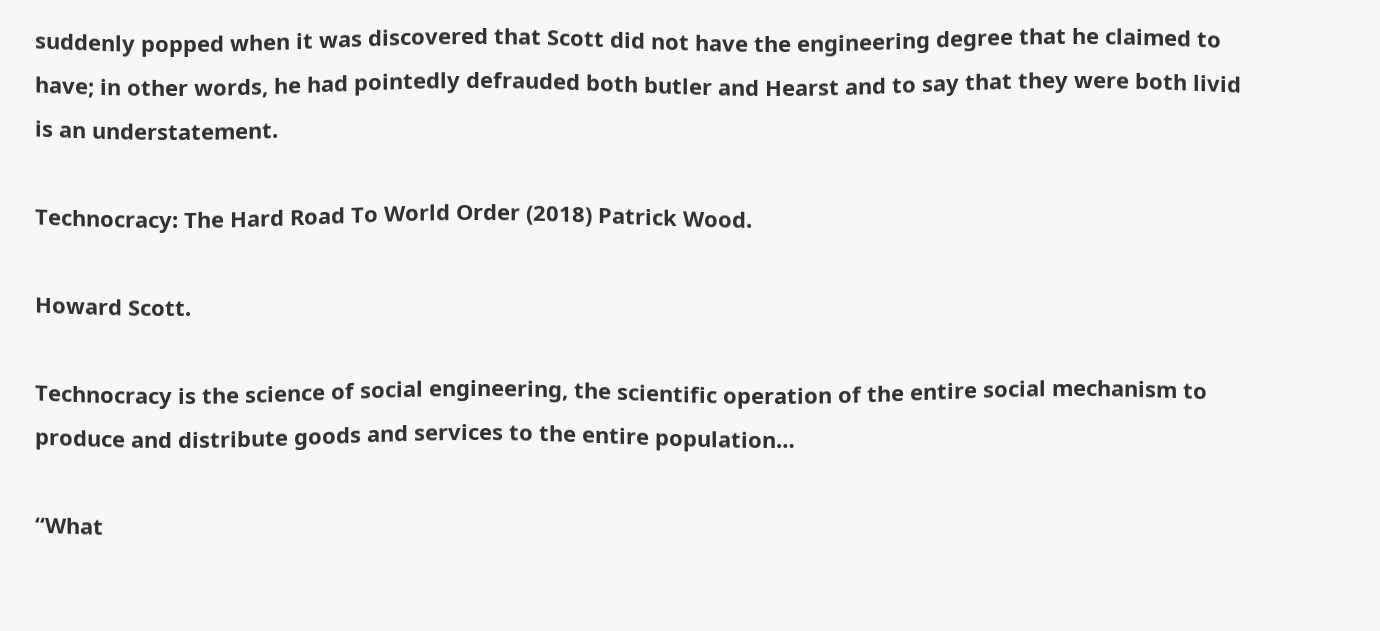suddenly popped when it was discovered that Scott did not have the engineering degree that he claimed to have; in other words, he had pointedly defrauded both butler and Hearst and to say that they were both livid is an understatement.

Technocracy: The Hard Road To World Order (2018) Patrick Wood.

Howard Scott.

Technocracy is the science of social engineering, the scientific operation of the entire social mechanism to produce and distribute goods and services to the entire population…

“What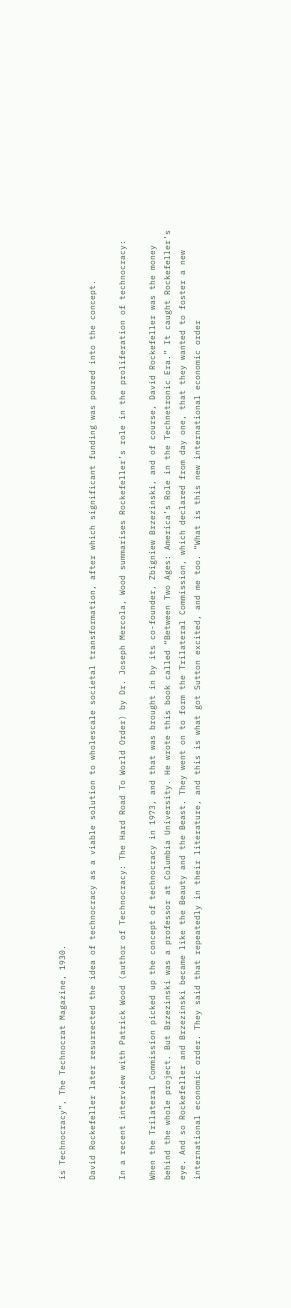is Technocracy”, The Technocrat Magazine, 1930.

David Rockefeller later resurrected the idea of technocracy as a viable solution to wholescale societal transformation, after which significant funding was poured into the concept.

In a recent interview with Patrick Wood (author of Technocracy: The Hard Road To World Order) by Dr. Joseph Mercola, Wood summarises Rockefeller’s role in the proliferation of technocracy:

When the Trilateral Commission picked up the concept of technocracy in 1973, and that was brought in by its co-founder, Zbigniew Brzezinski, and of course, David Rockefeller was the money behind the whole project. But Brzezinski was a professor at Columbia University. He wrote this book called “Between Two Ages: America’s Role in the Technetronic Era.” It caught Rockefeller’s eye. And so Rockefeller and Brzezinski became like the Beauty and the Beast. They went on to form the Trilateral Commission, which declared from day one, that they wanted to foster a new international economic order. They said that repeatedly in their literature, and this is what got Sutton excited, and me too. “What is this new international economic order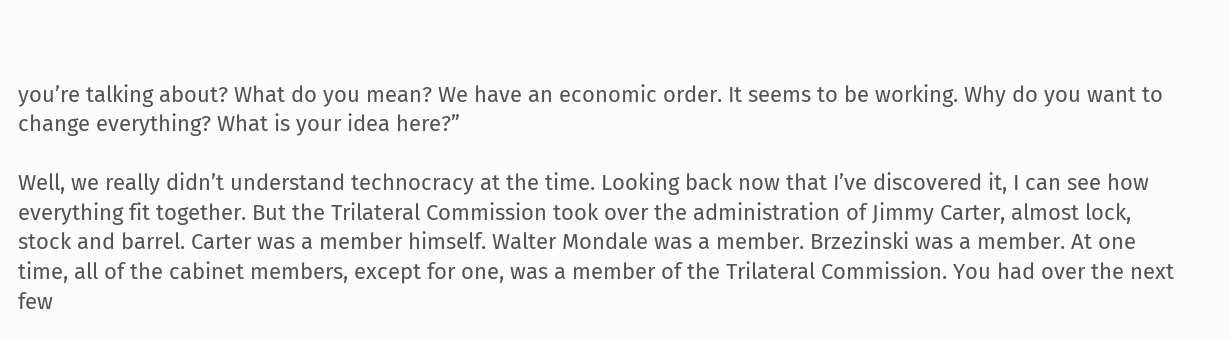you’re talking about? What do you mean? We have an economic order. It seems to be working. Why do you want to change everything? What is your idea here?”

Well, we really didn’t understand technocracy at the time. Looking back now that I’ve discovered it, I can see how everything fit together. But the Trilateral Commission took over the administration of Jimmy Carter, almost lock, stock and barrel. Carter was a member himself. Walter Mondale was a member. Brzezinski was a member. At one time, all of the cabinet members, except for one, was a member of the Trilateral Commission. You had over the next few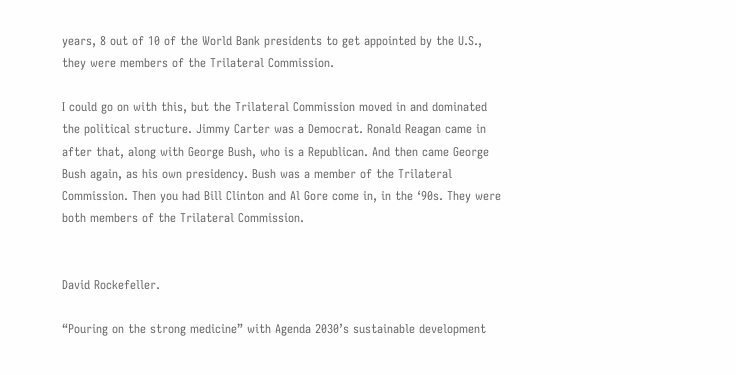years, 8 out of 10 of the World Bank presidents to get appointed by the U.S., they were members of the Trilateral Commission.

I could go on with this, but the Trilateral Commission moved in and dominated the political structure. Jimmy Carter was a Democrat. Ronald Reagan came in after that, along with George Bush, who is a Republican. And then came George Bush again, as his own presidency. Bush was a member of the Trilateral Commission. Then you had Bill Clinton and Al Gore come in, in the ‘90s. They were both members of the Trilateral Commission.


David Rockefeller.

“Pouring on the strong medicine” with Agenda 2030’s sustainable development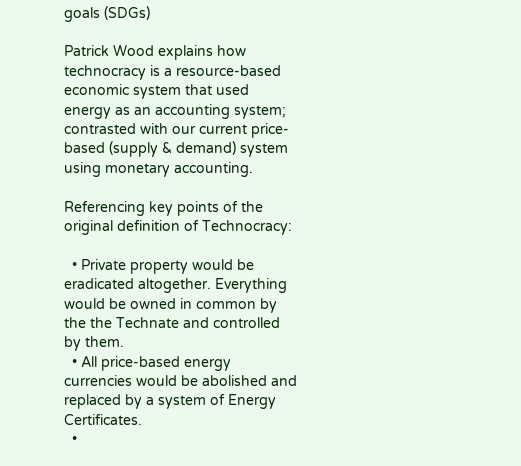goals (SDGs)

Patrick Wood explains how technocracy is a resource-based economic system that used energy as an accounting system; contrasted with our current price-based (supply & demand) system using monetary accounting.

Referencing key points of the original definition of Technocracy:

  • Private property would be eradicated altogether. Everything would be owned in common by the the Technate and controlled by them.
  • All price-based energy currencies would be abolished and replaced by a system of Energy Certificates.
  •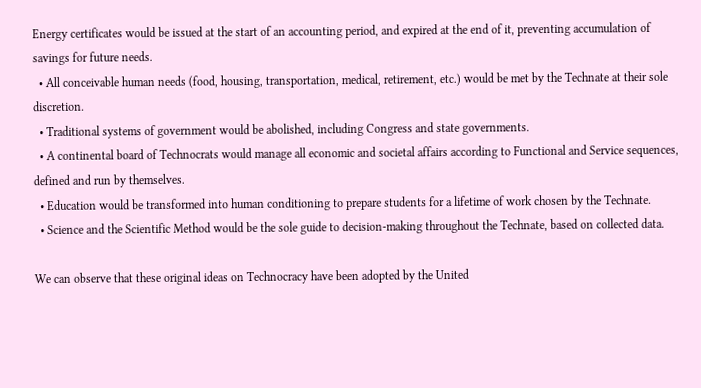Energy certificates would be issued at the start of an accounting period, and expired at the end of it, preventing accumulation of savings for future needs.
  • All conceivable human needs (food, housing, transportation, medical, retirement, etc.) would be met by the Technate at their sole discretion.
  • Traditional systems of government would be abolished, including Congress and state governments.
  • A continental board of Technocrats would manage all economic and societal affairs according to Functional and Service sequences, defined and run by themselves.
  • Education would be transformed into human conditioning to prepare students for a lifetime of work chosen by the Technate.
  • Science and the Scientific Method would be the sole guide to decision-making throughout the Technate, based on collected data.

We can observe that these original ideas on Technocracy have been adopted by the United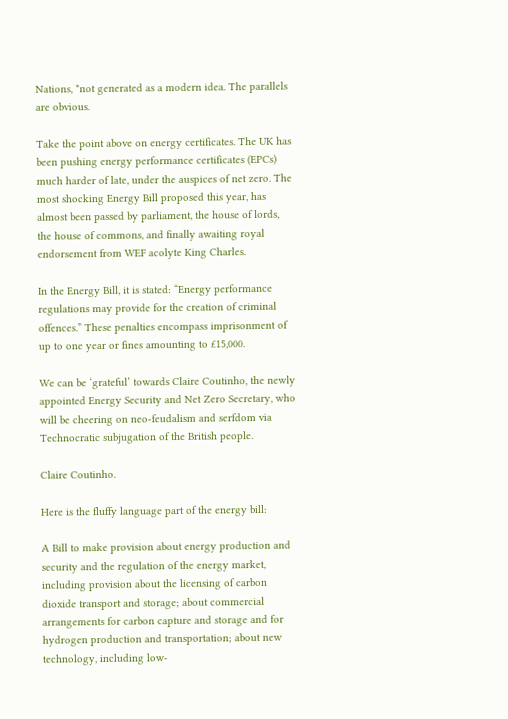Nations, *not generated as a modern idea. The parallels are obvious.

Take the point above on energy certificates. The UK has been pushing energy performance certificates (EPCs) much harder of late, under the auspices of net zero. The most shocking Energy Bill proposed this year, has almost been passed by parliament, the house of lords, the house of commons, and finally awaiting royal endorsement from WEF acolyte King Charles.

In the Energy Bill, it is stated: “Energy performance regulations may provide for the creation of criminal offences.” These penalties encompass imprisonment of up to one year or fines amounting to £15,000.

We can be ‘grateful’ towards Claire Coutinho, the newly appointed Energy Security and Net Zero Secretary, who will be cheering on neo-feudalism and serfdom via Technocratic subjugation of the British people.

Claire Coutinho.

Here is the fluffy language part of the energy bill:

A Bill to make provision about energy production and security and the regulation of the energy market, including provision about the licensing of carbon dioxide transport and storage; about commercial arrangements for carbon capture and storage and for hydrogen production and transportation; about new technology, including low-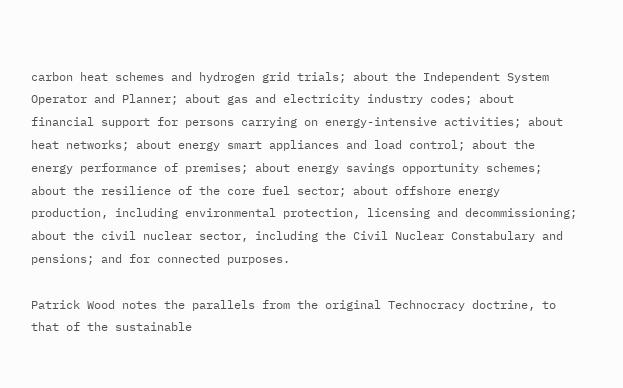carbon heat schemes and hydrogen grid trials; about the Independent System Operator and Planner; about gas and electricity industry codes; about financial support for persons carrying on energy-intensive activities; about heat networks; about energy smart appliances and load control; about the energy performance of premises; about energy savings opportunity schemes; about the resilience of the core fuel sector; about offshore energy production, including environmental protection, licensing and decommissioning; about the civil nuclear sector, including the Civil Nuclear Constabulary and pensions; and for connected purposes.

Patrick Wood notes the parallels from the original Technocracy doctrine, to that of the sustainable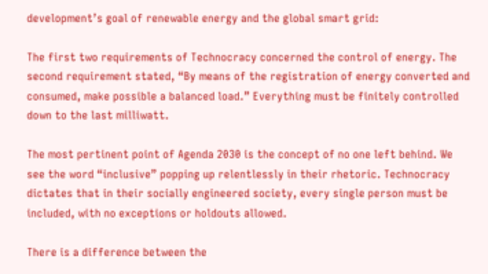development’s goal of renewable energy and the global smart grid:

The first two requirements of Technocracy concerned the control of energy. The second requirement stated, “By means of the registration of energy converted and consumed, make possible a balanced load.” Everything must be finitely controlled down to the last milliwatt.

The most pertinent point of Agenda 2030 is the concept of no one left behind. We see the word “inclusive” popping up relentlessly in their rhetoric. Technocracy dictates that in their socially engineered society, every single person must be included, with no exceptions or holdouts allowed.

There is a difference between the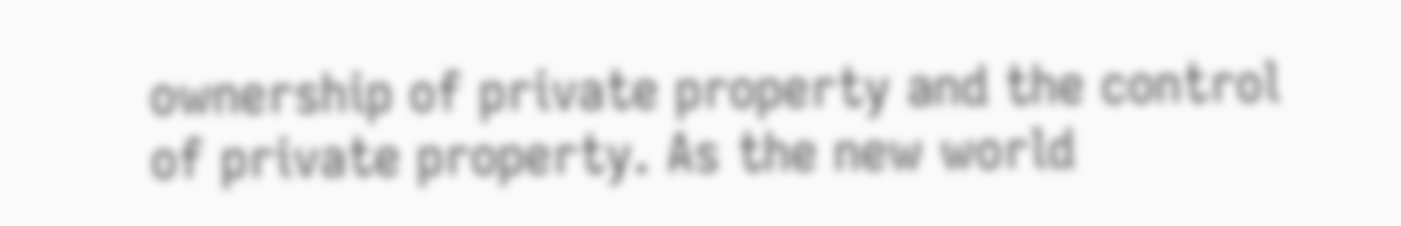ownership of private property and the control of private property. As the new world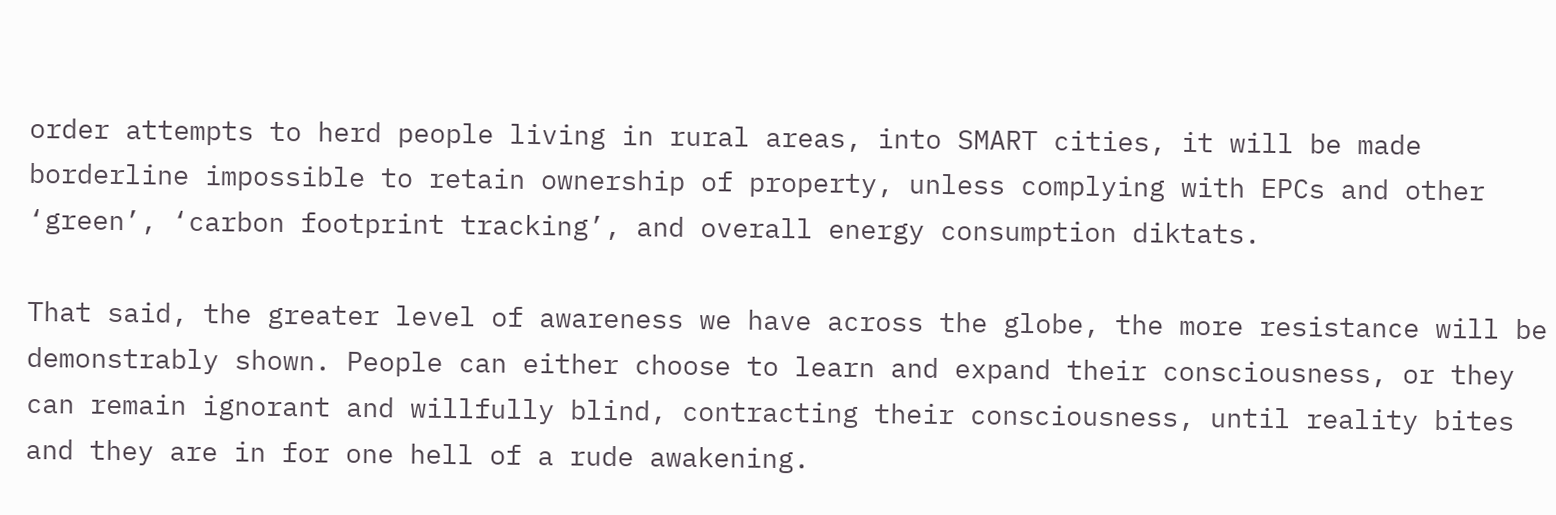order attempts to herd people living in rural areas, into SMART cities, it will be made borderline impossible to retain ownership of property, unless complying with EPCs and other ‘green’, ‘carbon footprint tracking’, and overall energy consumption diktats.

That said, the greater level of awareness we have across the globe, the more resistance will be demonstrably shown. People can either choose to learn and expand their consciousness, or they can remain ignorant and willfully blind, contracting their consciousness, until reality bites and they are in for one hell of a rude awakening.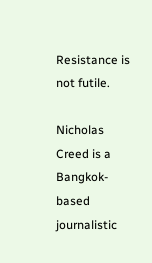Resistance is not futile.

Nicholas Creed is a Bangkok-based journalistic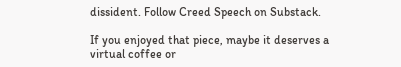dissident. Follow Creed Speech on Substack.

If you enjoyed that piece, maybe it deserves a virtual coffee or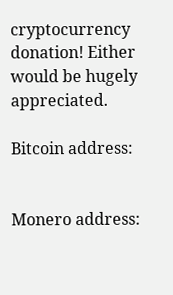cryptocurrency donation! Either would be hugely appreciated.

Bitcoin address:


Monero address: